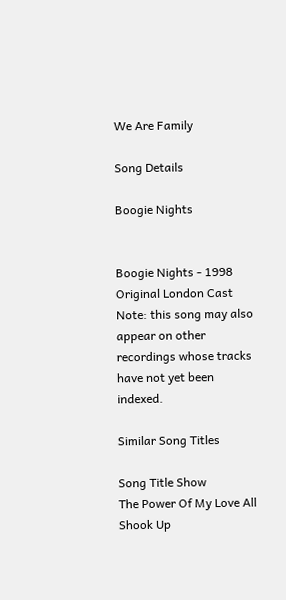We Are Family

Song Details

Boogie Nights


Boogie Nights - 1998 Original London Cast
Note: this song may also appear on other recordings whose tracks have not yet been indexed.

Similar Song Titles

Song Title Show
The Power Of My Love All Shook Up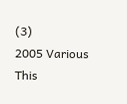(3)
2005 Various
This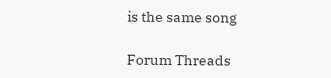is the same song

Forum Threads